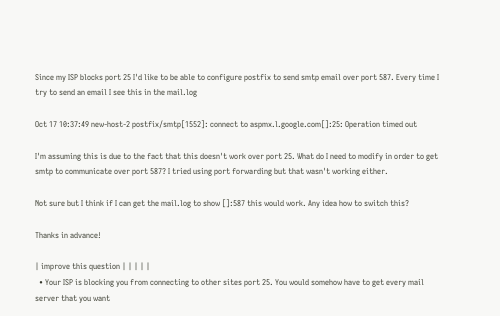Since my ISP blocks port 25 I'd like to be able to configure postfix to send smtp email over port 587. Every time I try to send an email I see this in the mail.log

Oct 17 10:37:49 new-host-2 postfix/smtp[1552]: connect to aspmx.l.google.com[]:25: Operation timed out

I'm assuming this is due to the fact that this doesn't work over port 25. What do I need to modify in order to get smtp to communicate over port 587? I tried using port forwarding but that wasn't working either.

Not sure but I think if I can get the mail.log to show []:587 this would work. Any idea how to switch this?

Thanks in advance!

| improve this question | | | | |
  • Your ISP is blocking you from connecting to other sites port 25. You would somehow have to get every mail server that you want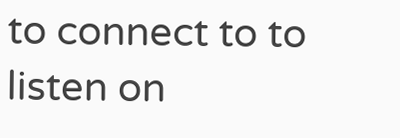to connect to to listen on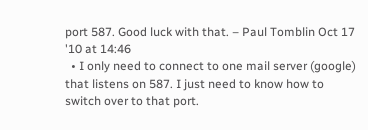port 587. Good luck with that. – Paul Tomblin Oct 17 '10 at 14:46
  • I only need to connect to one mail server (google) that listens on 587. I just need to know how to switch over to that port.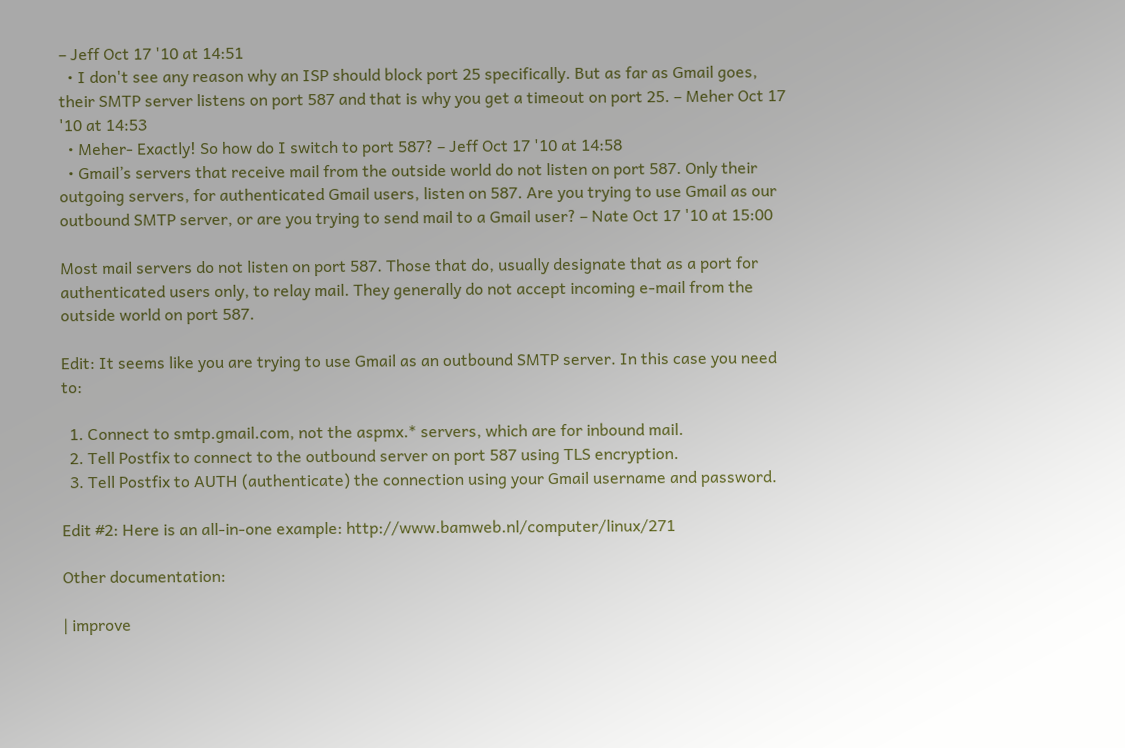– Jeff Oct 17 '10 at 14:51
  • I don't see any reason why an ISP should block port 25 specifically. But as far as Gmail goes, their SMTP server listens on port 587 and that is why you get a timeout on port 25. – Meher Oct 17 '10 at 14:53
  • Meher- Exactly! So how do I switch to port 587? – Jeff Oct 17 '10 at 14:58
  • Gmail’s servers that receive mail from the outside world do not listen on port 587. Only their outgoing servers, for authenticated Gmail users, listen on 587. Are you trying to use Gmail as our outbound SMTP server, or are you trying to send mail to a Gmail user? – Nate Oct 17 '10 at 15:00

Most mail servers do not listen on port 587. Those that do, usually designate that as a port for authenticated users only, to relay mail. They generally do not accept incoming e-mail from the outside world on port 587.

Edit: It seems like you are trying to use Gmail as an outbound SMTP server. In this case you need to:

  1. Connect to smtp.gmail.com, not the aspmx.* servers, which are for inbound mail.
  2. Tell Postfix to connect to the outbound server on port 587 using TLS encryption.
  3. Tell Postfix to AUTH (authenticate) the connection using your Gmail username and password.

Edit #2: Here is an all-in-one example: http://www.bamweb.nl/computer/linux/271

Other documentation:

| improve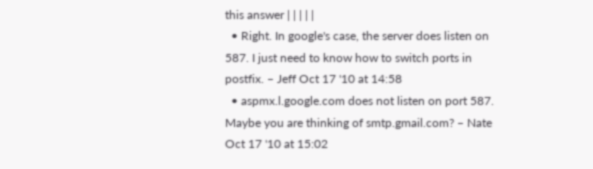this answer | | | | |
  • Right. In google's case, the server does listen on 587. I just need to know how to switch ports in postfix. – Jeff Oct 17 '10 at 14:58
  • aspmx.l.google.com does not listen on port 587. Maybe you are thinking of smtp.gmail.com? – Nate Oct 17 '10 at 15:02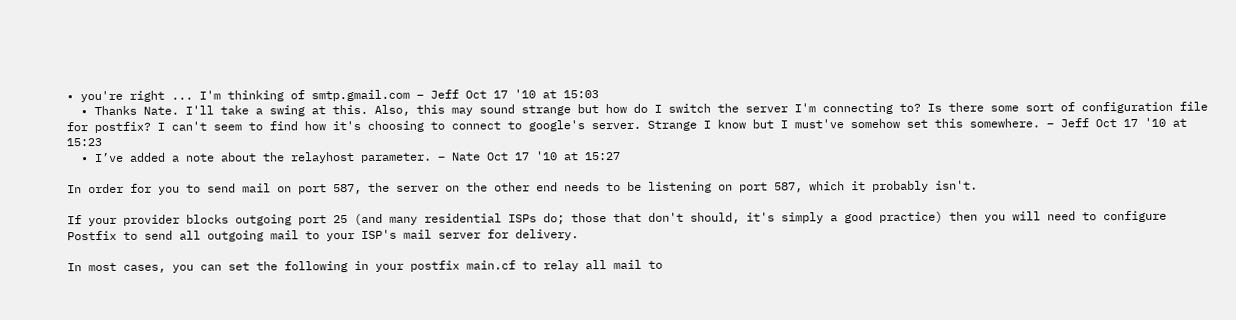• you're right ... I'm thinking of smtp.gmail.com – Jeff Oct 17 '10 at 15:03
  • Thanks Nate. I'll take a swing at this. Also, this may sound strange but how do I switch the server I'm connecting to? Is there some sort of configuration file for postfix? I can't seem to find how it's choosing to connect to google's server. Strange I know but I must've somehow set this somewhere. – Jeff Oct 17 '10 at 15:23
  • I’ve added a note about the relayhost parameter. – Nate Oct 17 '10 at 15:27

In order for you to send mail on port 587, the server on the other end needs to be listening on port 587, which it probably isn't.

If your provider blocks outgoing port 25 (and many residential ISPs do; those that don't should, it's simply a good practice) then you will need to configure Postfix to send all outgoing mail to your ISP's mail server for delivery.

In most cases, you can set the following in your postfix main.cf to relay all mail to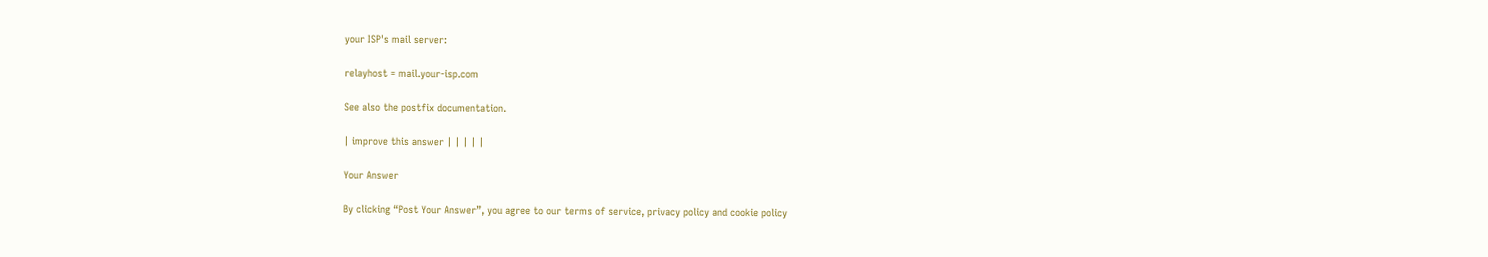your ISP's mail server:

relayhost = mail.your-isp.com

See also the postfix documentation.

| improve this answer | | | | |

Your Answer

By clicking “Post Your Answer”, you agree to our terms of service, privacy policy and cookie policy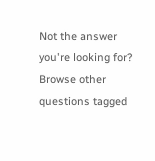Not the answer you're looking for? Browse other questions tagged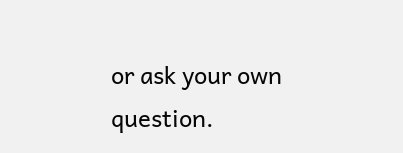or ask your own question.